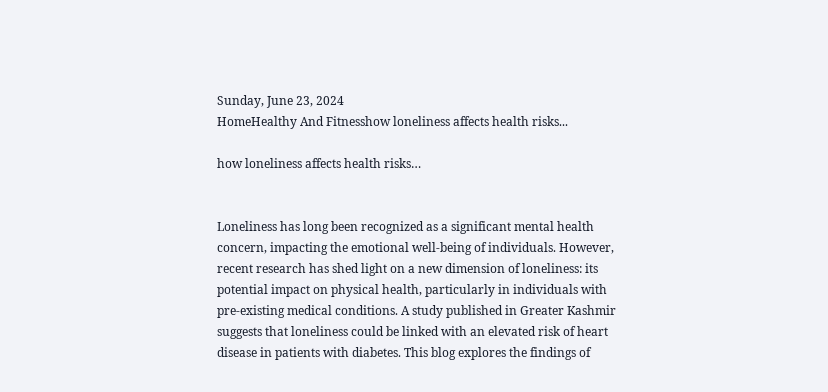Sunday, June 23, 2024
HomeHealthy And Fitnesshow loneliness affects health risks...

how loneliness affects health risks…


Loneliness has long been recognized as a significant mental health concern, impacting the emotional well-being of individuals. However, recent research has shed light on a new dimension of loneliness: its potential impact on physical health, particularly in individuals with pre-existing medical conditions. A study published in Greater Kashmir suggests that loneliness could be linked with an elevated risk of heart disease in patients with diabetes. This blog explores the findings of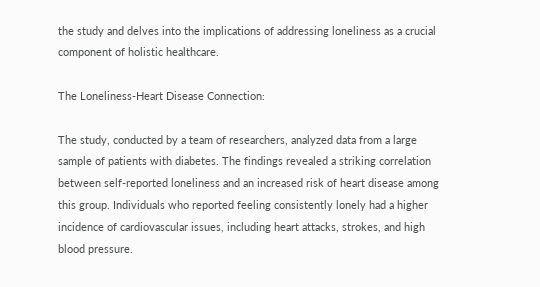the study and delves into the implications of addressing loneliness as a crucial component of holistic healthcare.

The Loneliness-Heart Disease Connection:

The study, conducted by a team of researchers, analyzed data from a large sample of patients with diabetes. The findings revealed a striking correlation between self-reported loneliness and an increased risk of heart disease among this group. Individuals who reported feeling consistently lonely had a higher incidence of cardiovascular issues, including heart attacks, strokes, and high blood pressure.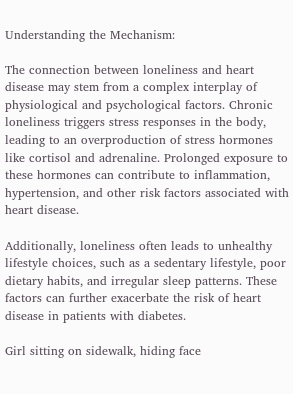Understanding the Mechanism:

The connection between loneliness and heart disease may stem from a complex interplay of physiological and psychological factors. Chronic loneliness triggers stress responses in the body, leading to an overproduction of stress hormones like cortisol and adrenaline. Prolonged exposure to these hormones can contribute to inflammation, hypertension, and other risk factors associated with heart disease.

Additionally, loneliness often leads to unhealthy lifestyle choices, such as a sedentary lifestyle, poor dietary habits, and irregular sleep patterns. These factors can further exacerbate the risk of heart disease in patients with diabetes.

Girl sitting on sidewalk, hiding face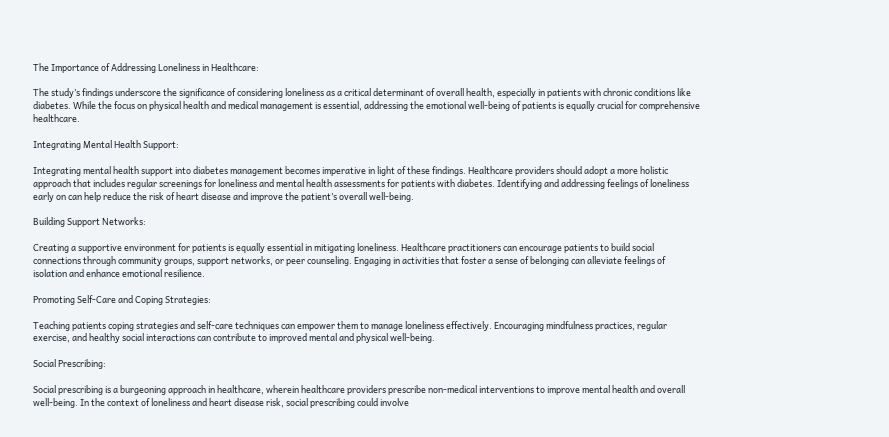The Importance of Addressing Loneliness in Healthcare:

The study’s findings underscore the significance of considering loneliness as a critical determinant of overall health, especially in patients with chronic conditions like diabetes. While the focus on physical health and medical management is essential, addressing the emotional well-being of patients is equally crucial for comprehensive healthcare.

Integrating Mental Health Support:

Integrating mental health support into diabetes management becomes imperative in light of these findings. Healthcare providers should adopt a more holistic approach that includes regular screenings for loneliness and mental health assessments for patients with diabetes. Identifying and addressing feelings of loneliness early on can help reduce the risk of heart disease and improve the patient’s overall well-being.

Building Support Networks:

Creating a supportive environment for patients is equally essential in mitigating loneliness. Healthcare practitioners can encourage patients to build social connections through community groups, support networks, or peer counseling. Engaging in activities that foster a sense of belonging can alleviate feelings of isolation and enhance emotional resilience.

Promoting Self-Care and Coping Strategies:

Teaching patients coping strategies and self-care techniques can empower them to manage loneliness effectively. Encouraging mindfulness practices, regular exercise, and healthy social interactions can contribute to improved mental and physical well-being.

Social Prescribing:

Social prescribing is a burgeoning approach in healthcare, wherein healthcare providers prescribe non-medical interventions to improve mental health and overall well-being. In the context of loneliness and heart disease risk, social prescribing could involve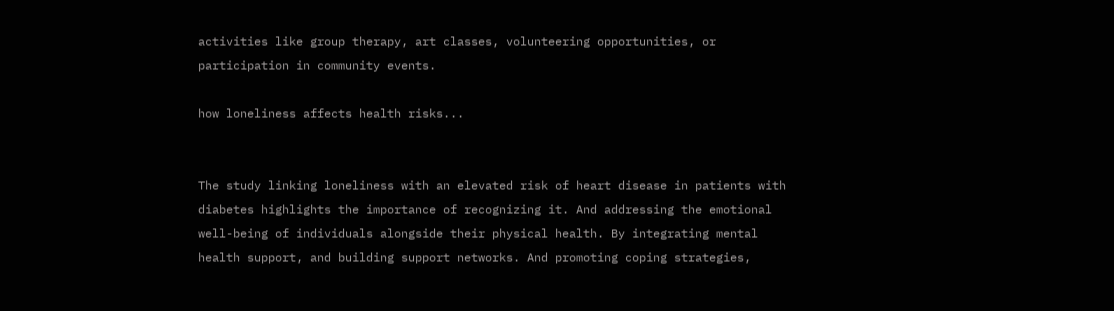activities like group therapy, art classes, volunteering opportunities, or participation in community events.

how loneliness affects health risks...


The study linking loneliness with an elevated risk of heart disease in patients with diabetes highlights the importance of recognizing it. And addressing the emotional well-being of individuals alongside their physical health. By integrating mental health support, and building support networks. And promoting coping strategies,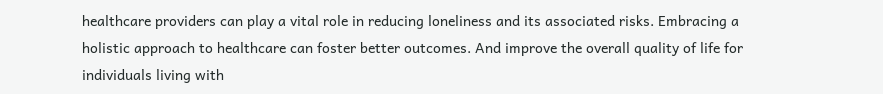healthcare providers can play a vital role in reducing loneliness and its associated risks. Embracing a holistic approach to healthcare can foster better outcomes. And improve the overall quality of life for individuals living with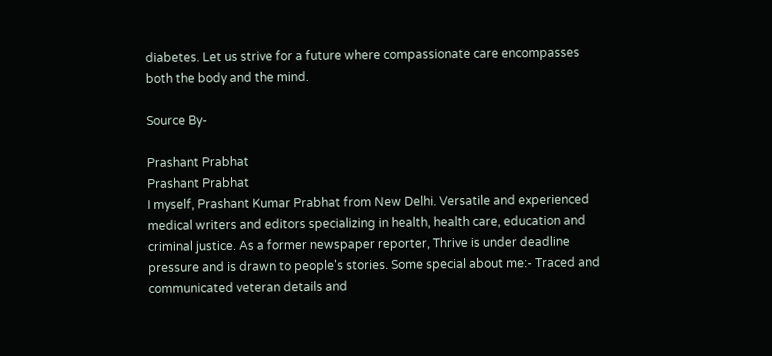diabetes. Let us strive for a future where compassionate care encompasses both the body and the mind.

Source By-

Prashant Prabhat
Prashant Prabhat
I myself, Prashant Kumar Prabhat from New Delhi. Versatile and experienced medical writers and editors specializing in health, health care, education and criminal justice. As a former newspaper reporter, Thrive is under deadline pressure and is drawn to people's stories. Some special about me:- Traced and communicated veteran details and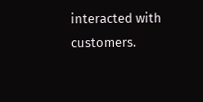interacted with customers.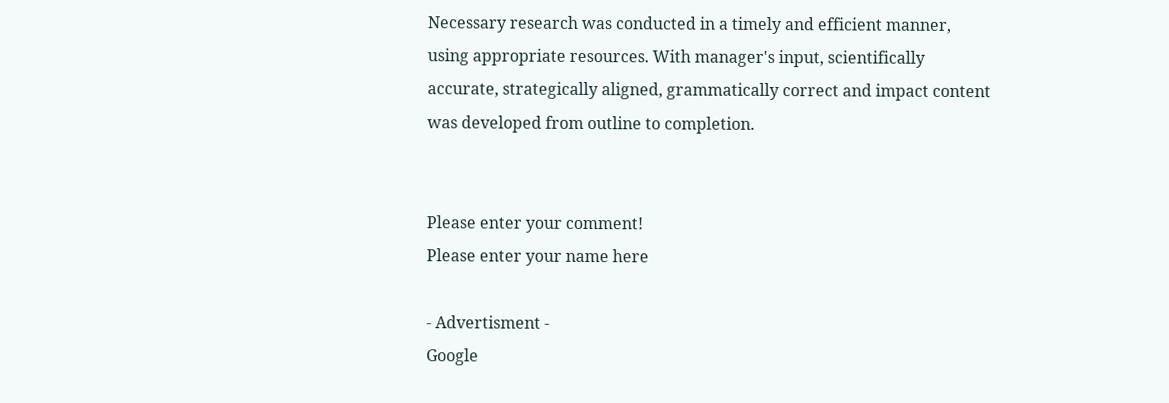Necessary research was conducted in a timely and efficient manner, using appropriate resources. With manager's input, scientifically accurate, strategically aligned, grammatically correct and impact content was developed from outline to completion.


Please enter your comment!
Please enter your name here

- Advertisment -
Google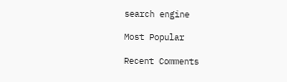search engine

Most Popular

Recent Comments